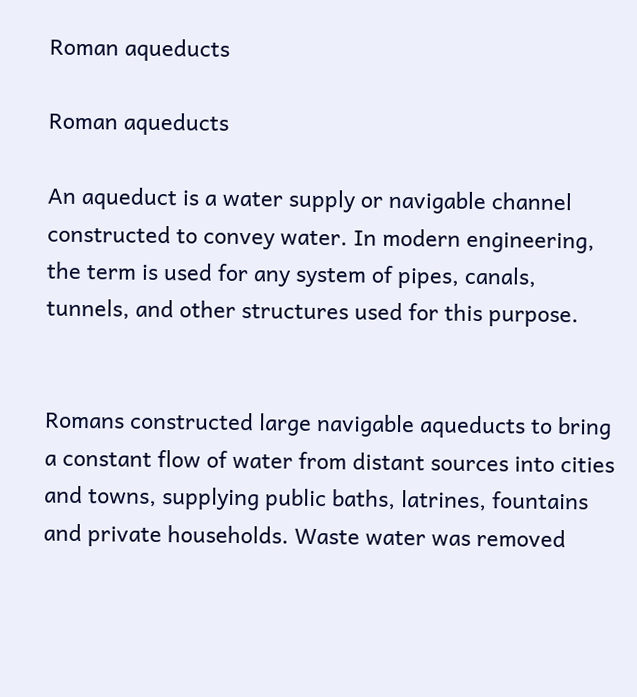Roman aqueducts

Roman aqueducts

An aqueduct is a water supply or navigable channel constructed to convey water. In modern engineering, the term is used for any system of pipes, canals, tunnels, and other structures used for this purpose.


Romans constructed large navigable aqueducts to bring a constant flow of water from distant sources into cities and towns, supplying public baths, latrines, fountains and private households. Waste water was removed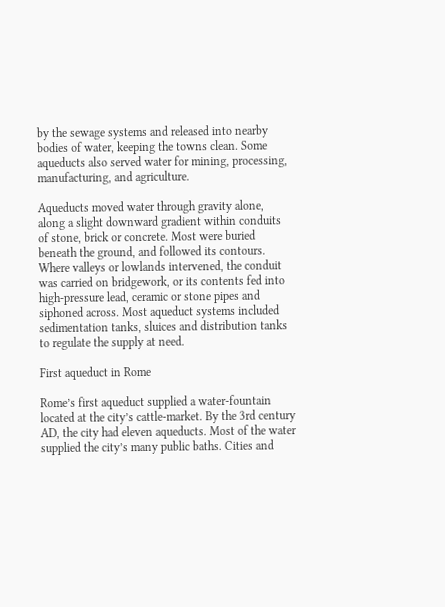by the sewage systems and released into nearby bodies of water, keeping the towns clean. Some aqueducts also served water for mining, processing, manufacturing, and agriculture.

Aqueducts moved water through gravity alone, along a slight downward gradient within conduits of stone, brick or concrete. Most were buried beneath the ground, and followed its contours. Where valleys or lowlands intervened, the conduit was carried on bridgework, or its contents fed into high-pressure lead, ceramic or stone pipes and siphoned across. Most aqueduct systems included sedimentation tanks, sluices and distribution tanks to regulate the supply at need.

First aqueduct in Rome

Rome’s first aqueduct supplied a water-fountain located at the city’s cattle-market. By the 3rd century AD, the city had eleven aqueducts. Most of the water supplied the city’s many public baths. Cities and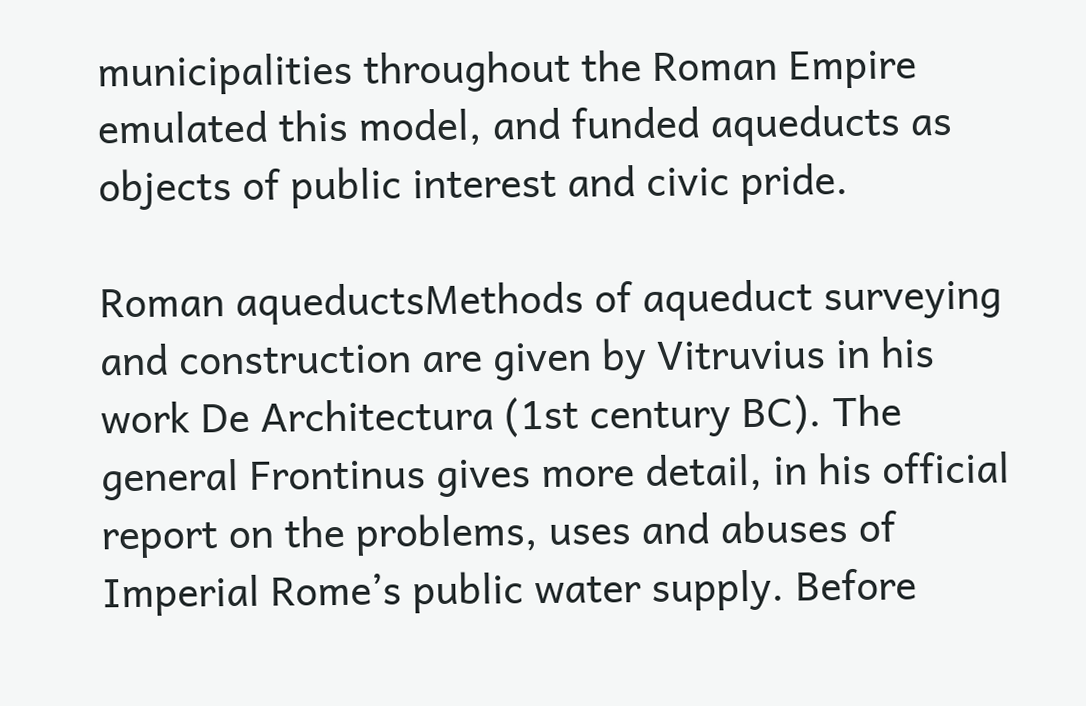municipalities throughout the Roman Empire emulated this model, and funded aqueducts as objects of public interest and civic pride.

Roman aqueductsMethods of aqueduct surveying and construction are given by Vitruvius in his work De Architectura (1st century BC). The general Frontinus gives more detail, in his official report on the problems, uses and abuses of Imperial Rome’s public water supply. Before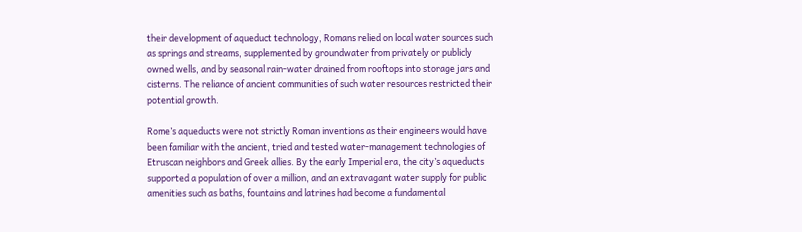their development of aqueduct technology, Romans relied on local water sources such as springs and streams, supplemented by groundwater from privately or publicly owned wells, and by seasonal rain-water drained from rooftops into storage jars and cisterns. The reliance of ancient communities of such water resources restricted their potential growth.

Rome’s aqueducts were not strictly Roman inventions as their engineers would have been familiar with the ancient, tried and tested water-management technologies of Etruscan neighbors and Greek allies. By the early Imperial era, the city’s aqueducts supported a population of over a million, and an extravagant water supply for public amenities such as baths, fountains and latrines had become a fundamental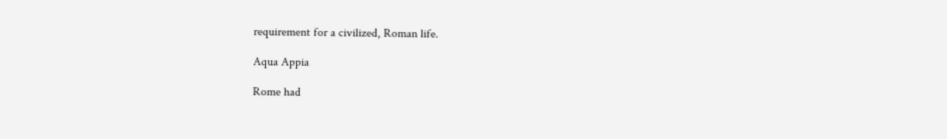requirement for a civilized, Roman life.

Aqua Appia

Rome had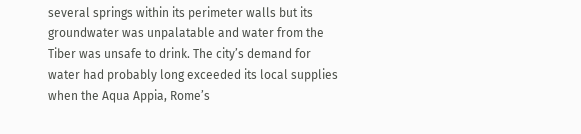several springs within its perimeter walls but its groundwater was unpalatable and water from the Tiber was unsafe to drink. The city’s demand for water had probably long exceeded its local supplies when the Aqua Appia, Rome’s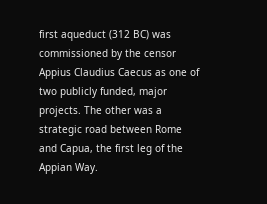first aqueduct (312 BC) was commissioned by the censor Appius Claudius Caecus as one of two publicly funded, major projects. The other was a strategic road between Rome and Capua, the first leg of the Appian Way.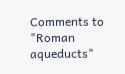Comments to "Roman aqueducts"